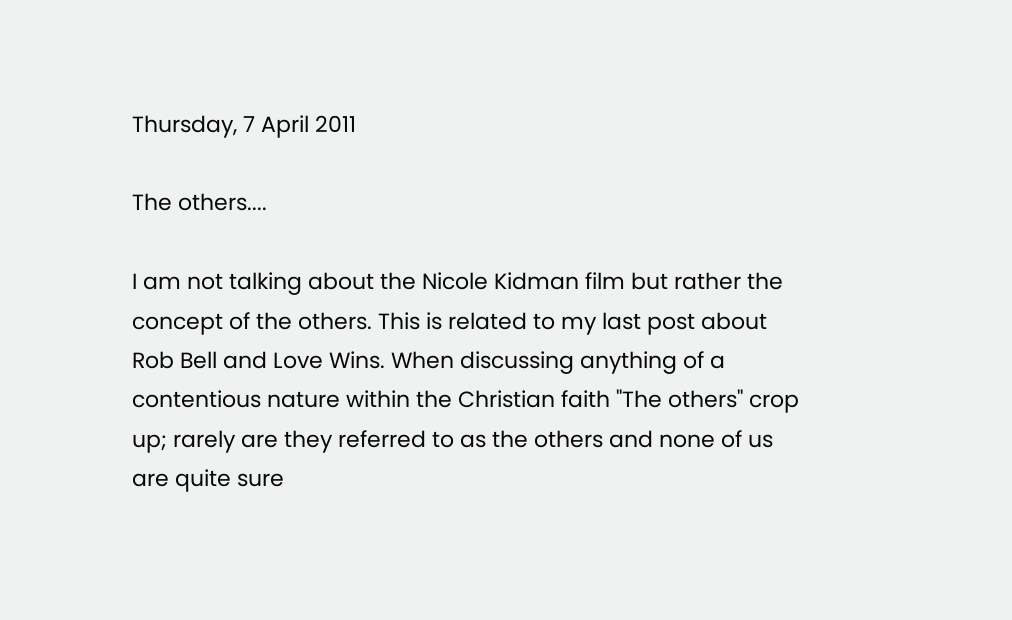Thursday, 7 April 2011

The others....

I am not talking about the Nicole Kidman film but rather the concept of the others. This is related to my last post about Rob Bell and Love Wins. When discussing anything of a contentious nature within the Christian faith "The others" crop up; rarely are they referred to as the others and none of us are quite sure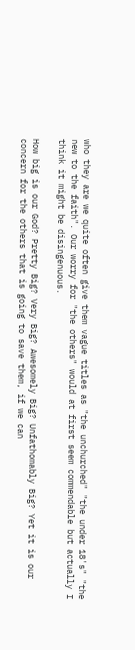who they are we quite often give them vague titles as "the unchurched" "the under 18's" "the new to the faith". Our worry for "the others" would at first seem commendable but actually I think it might be disingenuous.

How big is our God? Pretty Big? Very Big? Awesomely Big? Unfathomably Big? Yet it is our concern for the others that is going to save them, if we can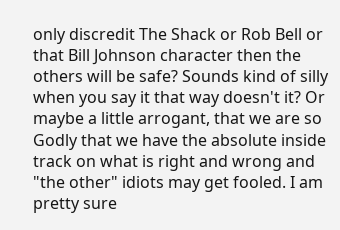only discredit The Shack or Rob Bell or that Bill Johnson character then the others will be safe? Sounds kind of silly when you say it that way doesn't it? Or maybe a little arrogant, that we are so Godly that we have the absolute inside track on what is right and wrong and "the other" idiots may get fooled. I am pretty sure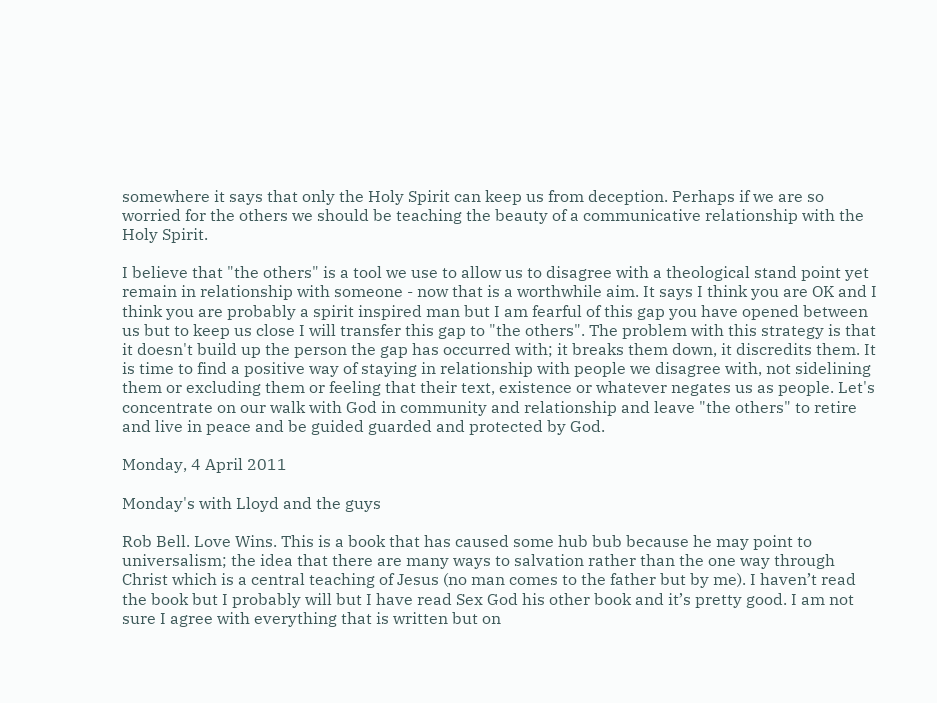somewhere it says that only the Holy Spirit can keep us from deception. Perhaps if we are so worried for the others we should be teaching the beauty of a communicative relationship with the Holy Spirit.

I believe that "the others" is a tool we use to allow us to disagree with a theological stand point yet remain in relationship with someone - now that is a worthwhile aim. It says I think you are OK and I think you are probably a spirit inspired man but I am fearful of this gap you have opened between us but to keep us close I will transfer this gap to "the others". The problem with this strategy is that it doesn't build up the person the gap has occurred with; it breaks them down, it discredits them. It is time to find a positive way of staying in relationship with people we disagree with, not sidelining them or excluding them or feeling that their text, existence or whatever negates us as people. Let's concentrate on our walk with God in community and relationship and leave "the others" to retire and live in peace and be guided guarded and protected by God.

Monday, 4 April 2011

Monday's with Lloyd and the guys

Rob Bell. Love Wins. This is a book that has caused some hub bub because he may point to universalism; the idea that there are many ways to salvation rather than the one way through Christ which is a central teaching of Jesus (no man comes to the father but by me). I haven’t read the book but I probably will but I have read Sex God his other book and it’s pretty good. I am not sure I agree with everything that is written but on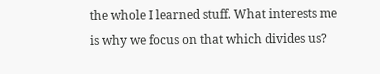the whole I learned stuff. What interests me is why we focus on that which divides us?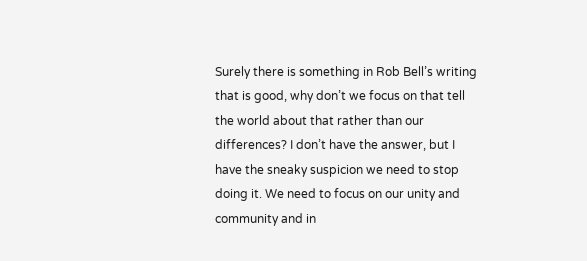Surely there is something in Rob Bell’s writing that is good, why don’t we focus on that tell the world about that rather than our differences? I don’t have the answer, but I have the sneaky suspicion we need to stop doing it. We need to focus on our unity and community and in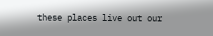these places live out our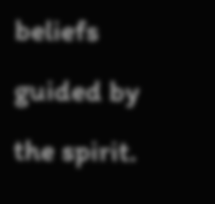beliefs guided by the spirit.